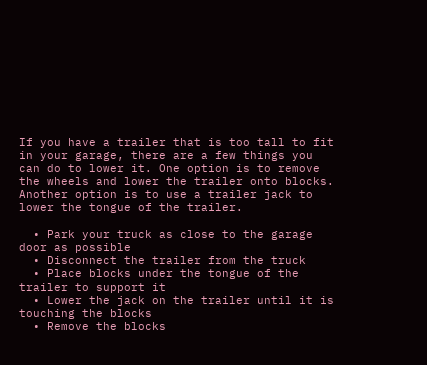If you have a trailer that is too tall to fit in your garage, there are a few things you can do to lower it. One option is to remove the wheels and lower the trailer onto blocks. Another option is to use a trailer jack to lower the tongue of the trailer.

  • Park your truck as close to the garage door as possible
  • Disconnect the trailer from the truck
  • Place blocks under the tongue of the trailer to support it
  • Lower the jack on the trailer until it is touching the blocks
  • Remove the blocks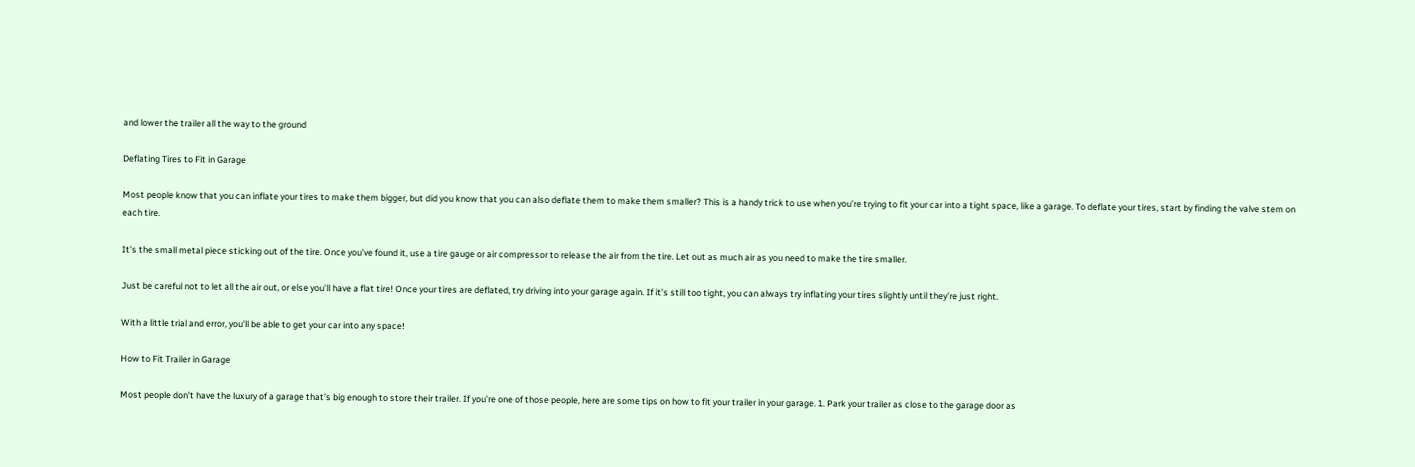and lower the trailer all the way to the ground

Deflating Tires to Fit in Garage

Most people know that you can inflate your tires to make them bigger, but did you know that you can also deflate them to make them smaller? This is a handy trick to use when you’re trying to fit your car into a tight space, like a garage. To deflate your tires, start by finding the valve stem on each tire.

It’s the small metal piece sticking out of the tire. Once you’ve found it, use a tire gauge or air compressor to release the air from the tire. Let out as much air as you need to make the tire smaller.

Just be careful not to let all the air out, or else you’ll have a flat tire! Once your tires are deflated, try driving into your garage again. If it’s still too tight, you can always try inflating your tires slightly until they’re just right.

With a little trial and error, you’ll be able to get your car into any space!

How to Fit Trailer in Garage

Most people don’t have the luxury of a garage that’s big enough to store their trailer. If you’re one of those people, here are some tips on how to fit your trailer in your garage. 1. Park your trailer as close to the garage door as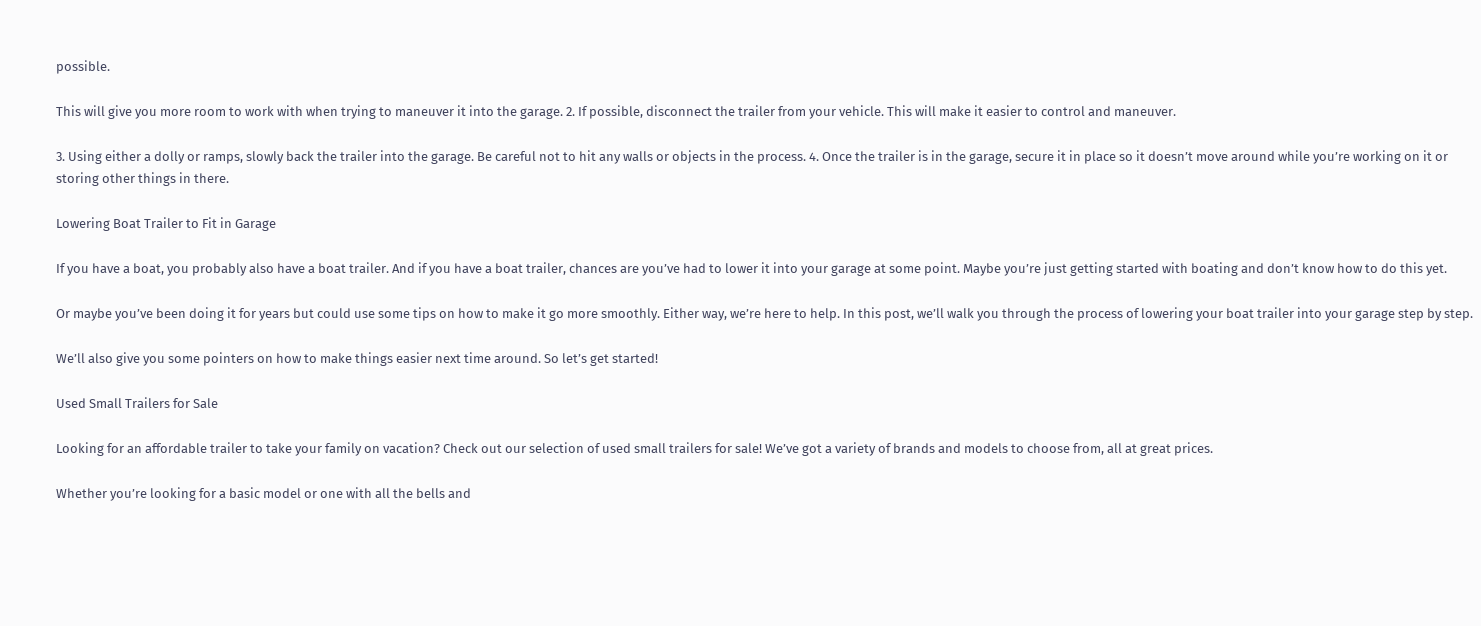possible.

This will give you more room to work with when trying to maneuver it into the garage. 2. If possible, disconnect the trailer from your vehicle. This will make it easier to control and maneuver.

3. Using either a dolly or ramps, slowly back the trailer into the garage. Be careful not to hit any walls or objects in the process. 4. Once the trailer is in the garage, secure it in place so it doesn’t move around while you’re working on it or storing other things in there.

Lowering Boat Trailer to Fit in Garage

If you have a boat, you probably also have a boat trailer. And if you have a boat trailer, chances are you’ve had to lower it into your garage at some point. Maybe you’re just getting started with boating and don’t know how to do this yet.

Or maybe you’ve been doing it for years but could use some tips on how to make it go more smoothly. Either way, we’re here to help. In this post, we’ll walk you through the process of lowering your boat trailer into your garage step by step.

We’ll also give you some pointers on how to make things easier next time around. So let’s get started!

Used Small Trailers for Sale

Looking for an affordable trailer to take your family on vacation? Check out our selection of used small trailers for sale! We’ve got a variety of brands and models to choose from, all at great prices.

Whether you’re looking for a basic model or one with all the bells and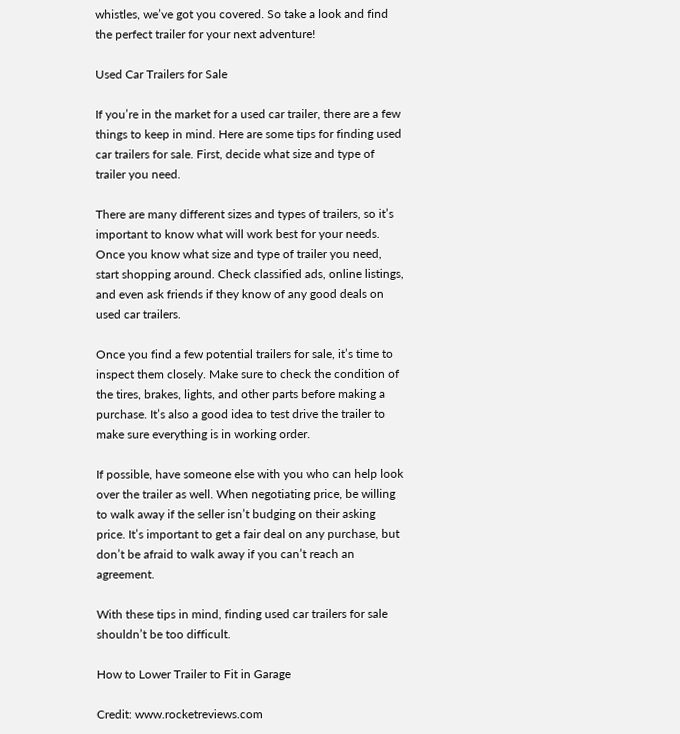whistles, we’ve got you covered. So take a look and find the perfect trailer for your next adventure!

Used Car Trailers for Sale

If you’re in the market for a used car trailer, there are a few things to keep in mind. Here are some tips for finding used car trailers for sale. First, decide what size and type of trailer you need.

There are many different sizes and types of trailers, so it’s important to know what will work best for your needs. Once you know what size and type of trailer you need, start shopping around. Check classified ads, online listings, and even ask friends if they know of any good deals on used car trailers.

Once you find a few potential trailers for sale, it’s time to inspect them closely. Make sure to check the condition of the tires, brakes, lights, and other parts before making a purchase. It’s also a good idea to test drive the trailer to make sure everything is in working order.

If possible, have someone else with you who can help look over the trailer as well. When negotiating price, be willing to walk away if the seller isn’t budging on their asking price. It’s important to get a fair deal on any purchase, but don’t be afraid to walk away if you can’t reach an agreement.

With these tips in mind, finding used car trailers for sale shouldn’t be too difficult.

How to Lower Trailer to Fit in Garage

Credit: www.rocketreviews.com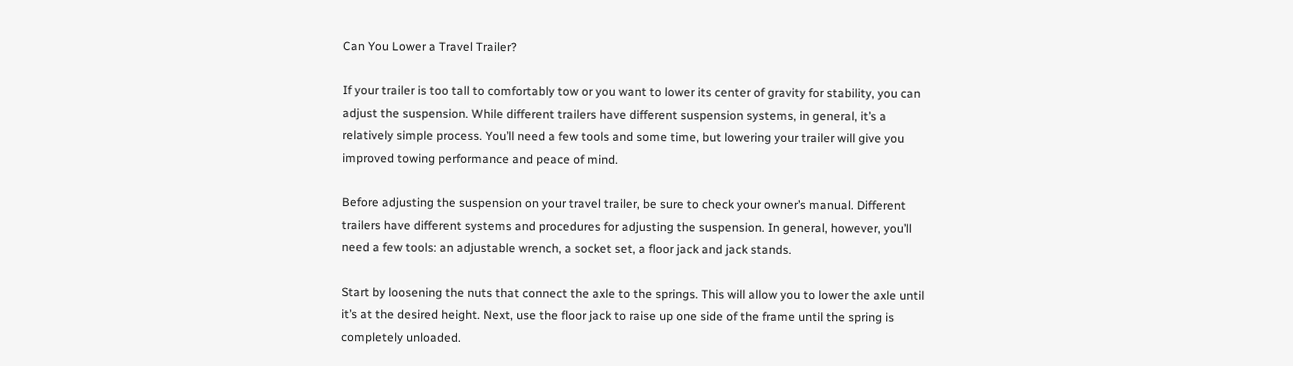Can You Lower a Travel Trailer?

If your trailer is too tall to comfortably tow or you want to lower its center of gravity for stability, you can adjust the suspension. While different trailers have different suspension systems, in general, it’s a relatively simple process. You’ll need a few tools and some time, but lowering your trailer will give you improved towing performance and peace of mind.

Before adjusting the suspension on your travel trailer, be sure to check your owner’s manual. Different trailers have different systems and procedures for adjusting the suspension. In general, however, you’ll need a few tools: an adjustable wrench, a socket set, a floor jack and jack stands.

Start by loosening the nuts that connect the axle to the springs. This will allow you to lower the axle until it’s at the desired height. Next, use the floor jack to raise up one side of the frame until the spring is completely unloaded.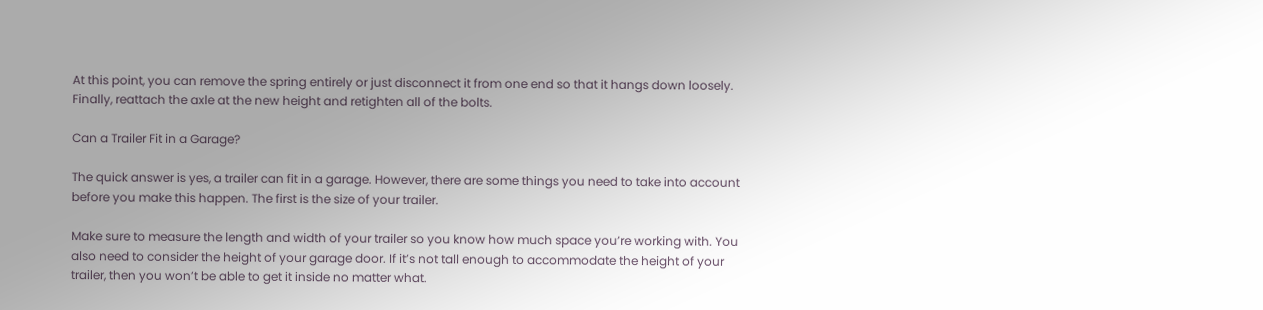At this point, you can remove the spring entirely or just disconnect it from one end so that it hangs down loosely. Finally, reattach the axle at the new height and retighten all of the bolts.

Can a Trailer Fit in a Garage?

The quick answer is yes, a trailer can fit in a garage. However, there are some things you need to take into account before you make this happen. The first is the size of your trailer.

Make sure to measure the length and width of your trailer so you know how much space you’re working with. You also need to consider the height of your garage door. If it’s not tall enough to accommodate the height of your trailer, then you won’t be able to get it inside no matter what.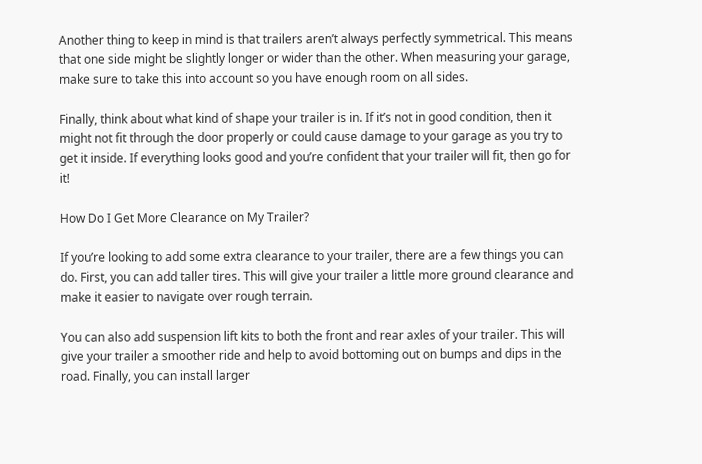Another thing to keep in mind is that trailers aren’t always perfectly symmetrical. This means that one side might be slightly longer or wider than the other. When measuring your garage, make sure to take this into account so you have enough room on all sides.

Finally, think about what kind of shape your trailer is in. If it’s not in good condition, then it might not fit through the door properly or could cause damage to your garage as you try to get it inside. If everything looks good and you’re confident that your trailer will fit, then go for it!

How Do I Get More Clearance on My Trailer?

If you’re looking to add some extra clearance to your trailer, there are a few things you can do. First, you can add taller tires. This will give your trailer a little more ground clearance and make it easier to navigate over rough terrain.

You can also add suspension lift kits to both the front and rear axles of your trailer. This will give your trailer a smoother ride and help to avoid bottoming out on bumps and dips in the road. Finally, you can install larger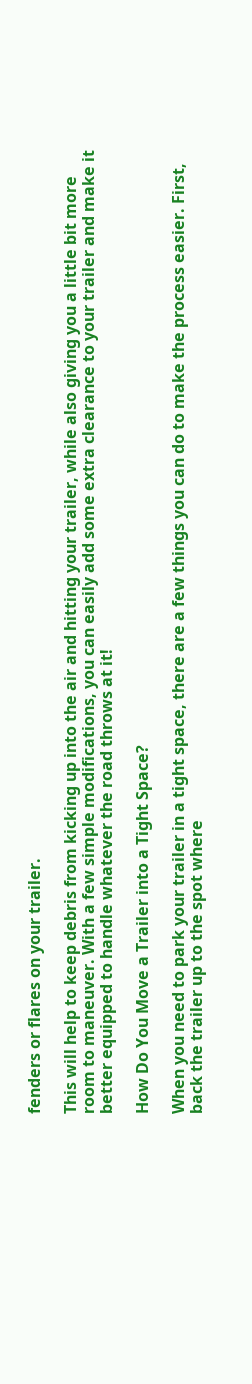fenders or flares on your trailer.

This will help to keep debris from kicking up into the air and hitting your trailer, while also giving you a little bit more room to maneuver. With a few simple modifications, you can easily add some extra clearance to your trailer and make it better equipped to handle whatever the road throws at it!

How Do You Move a Trailer into a Tight Space?

When you need to park your trailer in a tight space, there are a few things you can do to make the process easier. First, back the trailer up to the spot where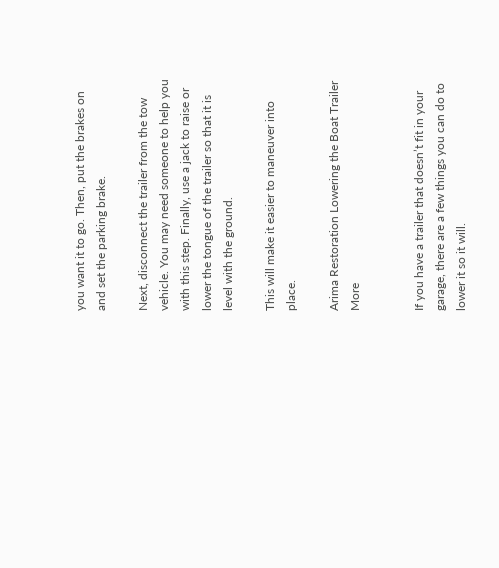you want it to go. Then, put the brakes on and set the parking brake.

Next, disconnect the trailer from the tow vehicle. You may need someone to help you with this step. Finally, use a jack to raise or lower the tongue of the trailer so that it is level with the ground.

This will make it easier to maneuver into place.

Arima Restoration Lowering the Boat Trailer More


If you have a trailer that doesn’t fit in your garage, there are a few things you can do to lower it so it will.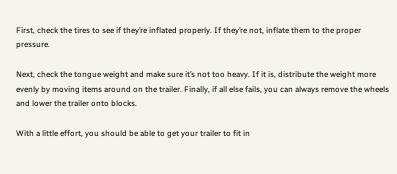First, check the tires to see if they’re inflated properly. If they’re not, inflate them to the proper pressure.

Next, check the tongue weight and make sure it’s not too heavy. If it is, distribute the weight more evenly by moving items around on the trailer. Finally, if all else fails, you can always remove the wheels and lower the trailer onto blocks.

With a little effort, you should be able to get your trailer to fit in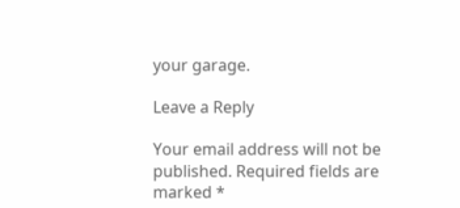your garage.

Leave a Reply

Your email address will not be published. Required fields are marked *